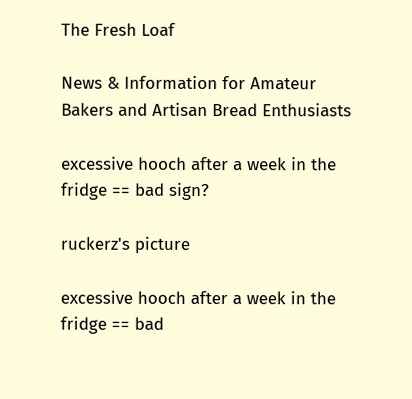The Fresh Loaf

News & Information for Amateur Bakers and Artisan Bread Enthusiasts

excessive hooch after a week in the fridge == bad sign?

ruckerz's picture

excessive hooch after a week in the fridge == bad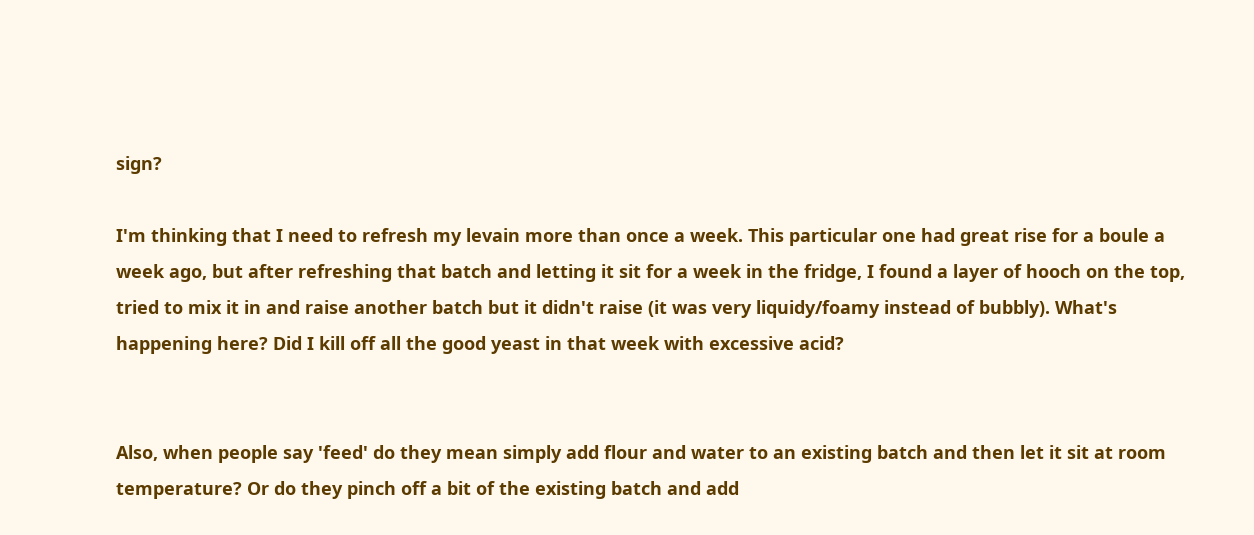sign?

I'm thinking that I need to refresh my levain more than once a week. This particular one had great rise for a boule a week ago, but after refreshing that batch and letting it sit for a week in the fridge, I found a layer of hooch on the top, tried to mix it in and raise another batch but it didn't raise (it was very liquidy/foamy instead of bubbly). What's happening here? Did I kill off all the good yeast in that week with excessive acid?


Also, when people say 'feed' do they mean simply add flour and water to an existing batch and then let it sit at room temperature? Or do they pinch off a bit of the existing batch and add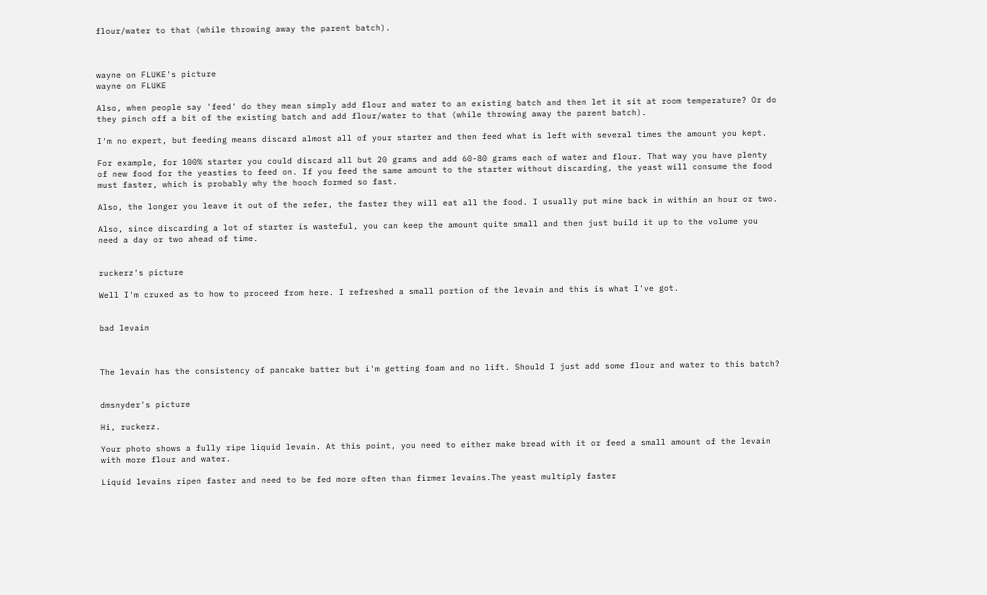flour/water to that (while throwing away the parent batch).



wayne on FLUKE's picture
wayne on FLUKE

Also, when people say 'feed' do they mean simply add flour and water to an existing batch and then let it sit at room temperature? Or do they pinch off a bit of the existing batch and add flour/water to that (while throwing away the parent batch).

I'm no expert, but feeding means discard almost all of your starter and then feed what is left with several times the amount you kept.

For example, for 100% starter you could discard all but 20 grams and add 60-80 grams each of water and flour. That way you have plenty of new food for the yeasties to feed on. If you feed the same amount to the starter without discarding, the yeast will consume the food must faster, which is probably why the hooch formed so fast.

Also, the longer you leave it out of the refer, the faster they will eat all the food. I usually put mine back in within an hour or two.

Also, since discarding a lot of starter is wasteful, you can keep the amount quite small and then just build it up to the volume you need a day or two ahead of time.


ruckerz's picture

Well I'm cruxed as to how to proceed from here. I refreshed a small portion of the levain and this is what I've got.


bad levain



The levain has the consistency of pancake batter but i'm getting foam and no lift. Should I just add some flour and water to this batch?


dmsnyder's picture

Hi, ruckerz.

Your photo shows a fully ripe liquid levain. At this point, you need to either make bread with it or feed a small amount of the levain with more flour and water.

Liquid levains ripen faster and need to be fed more often than firmer levains.The yeast multiply faster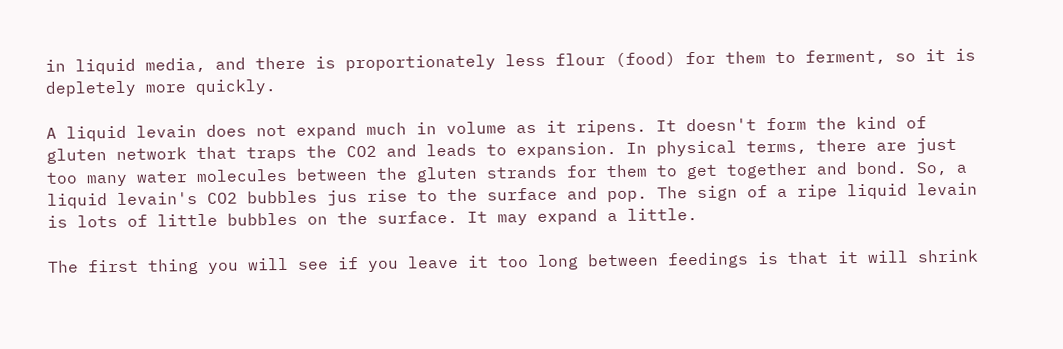in liquid media, and there is proportionately less flour (food) for them to ferment, so it is depletely more quickly.

A liquid levain does not expand much in volume as it ripens. It doesn't form the kind of gluten network that traps the CO2 and leads to expansion. In physical terms, there are just too many water molecules between the gluten strands for them to get together and bond. So, a liquid levain's CO2 bubbles jus rise to the surface and pop. The sign of a ripe liquid levain is lots of little bubbles on the surface. It may expand a little.

The first thing you will see if you leave it too long between feedings is that it will shrink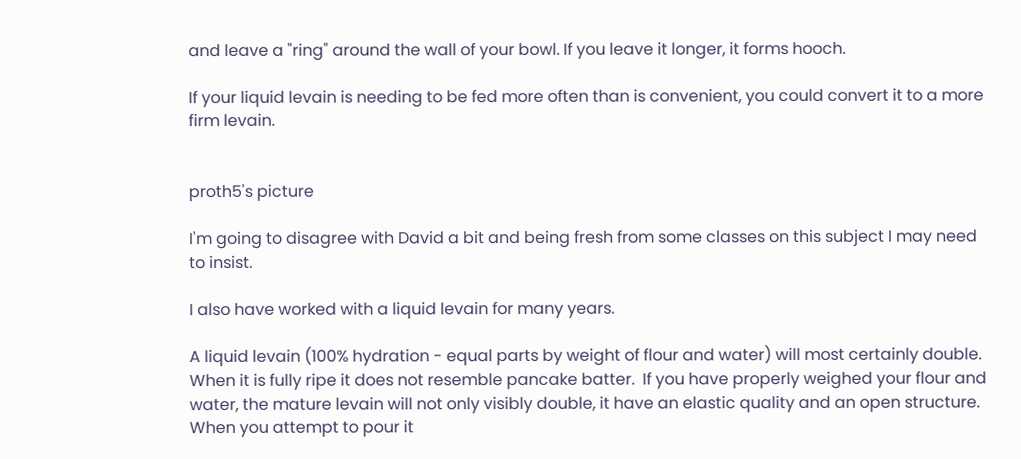and leave a "ring" around the wall of your bowl. If you leave it longer, it forms hooch.

If your liquid levain is needing to be fed more often than is convenient, you could convert it to a more firm levain.


proth5's picture

I'm going to disagree with David a bit and being fresh from some classes on this subject I may need to insist.

I also have worked with a liquid levain for many years.

A liquid levain (100% hydration - equal parts by weight of flour and water) will most certainly double.  When it is fully ripe it does not resemble pancake batter.  If you have properly weighed your flour and water, the mature levain will not only visibly double, it have an elastic quality and an open structure.  When you attempt to pour it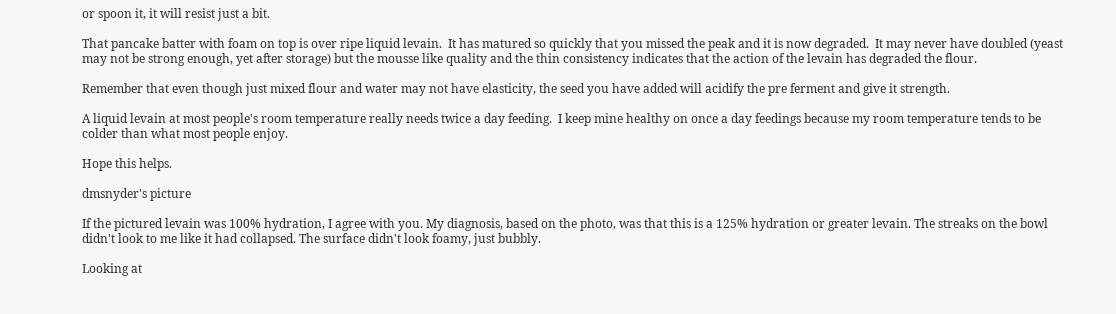or spoon it, it will resist just a bit.

That pancake batter with foam on top is over ripe liquid levain.  It has matured so quickly that you missed the peak and it is now degraded.  It may never have doubled (yeast may not be strong enough, yet after storage) but the mousse like quality and the thin consistency indicates that the action of the levain has degraded the flour.

Remember that even though just mixed flour and water may not have elasticity, the seed you have added will acidify the pre ferment and give it strength.

A liquid levain at most people's room temperature really needs twice a day feeding.  I keep mine healthy on once a day feedings because my room temperature tends to be colder than what most people enjoy.

Hope this helps.

dmsnyder's picture

If the pictured levain was 100% hydration, I agree with you. My diagnosis, based on the photo, was that this is a 125% hydration or greater levain. The streaks on the bowl didn't look to me like it had collapsed. The surface didn't look foamy, just bubbly.

Looking at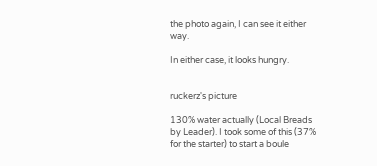the photo again, I can see it either way.

In either case, it looks hungry.


ruckerz's picture

130% water actually (Local Breads by Leader). I took some of this (37% for the starter) to start a boule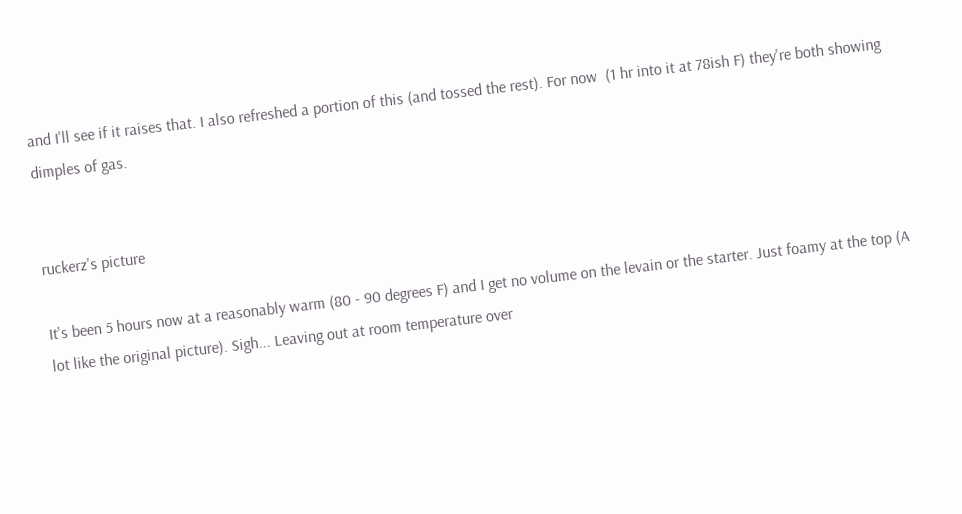and I'll see if it raises that. I also refreshed a portion of this (and tossed the rest). For now  (1 hr into it at 78ish F) they're both showing dimples of gas.


ruckerz's picture

It's been 5 hours now at a reasonably warm (80 - 90 degrees F) and I get no volume on the levain or the starter. Just foamy at the top (A lot like the original picture). Sigh... Leaving out at room temperature over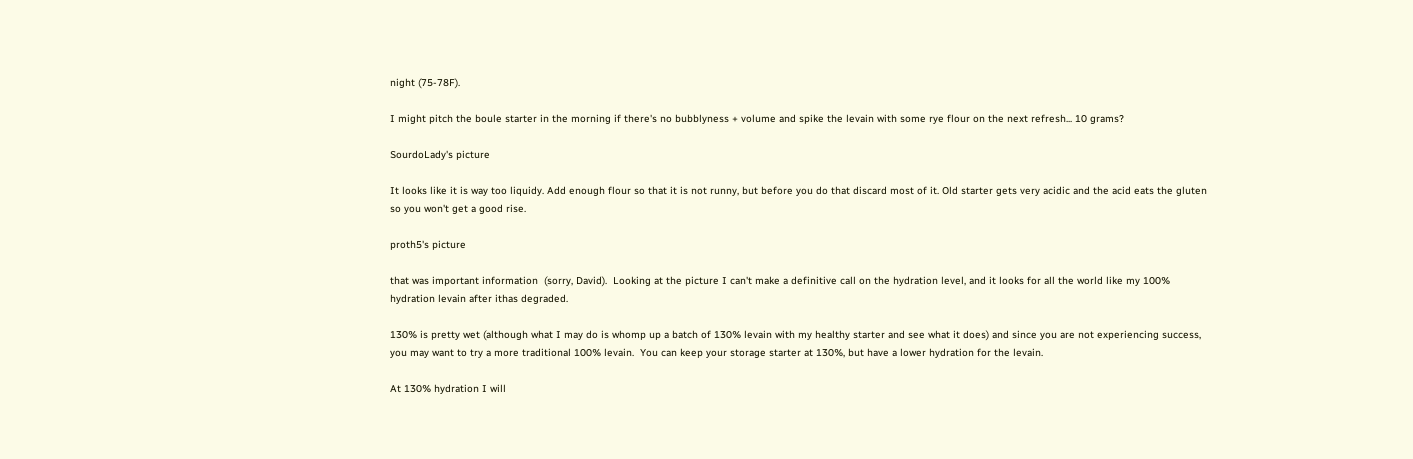night (75-78F).

I might pitch the boule starter in the morning if there's no bubblyness + volume and spike the levain with some rye flour on the next refresh... 10 grams?

SourdoLady's picture

It looks like it is way too liquidy. Add enough flour so that it is not runny, but before you do that discard most of it. Old starter gets very acidic and the acid eats the gluten so you won't get a good rise.

proth5's picture

that was important information  (sorry, David).  Looking at the picture I can't make a definitive call on the hydration level, and it looks for all the world like my 100% hydration levain after ithas degraded.

130% is pretty wet (although what I may do is whomp up a batch of 130% levain with my healthy starter and see what it does) and since you are not experiencing success, you may want to try a more traditional 100% levain.  You can keep your storage starter at 130%, but have a lower hydration for the levain.

At 130% hydration I will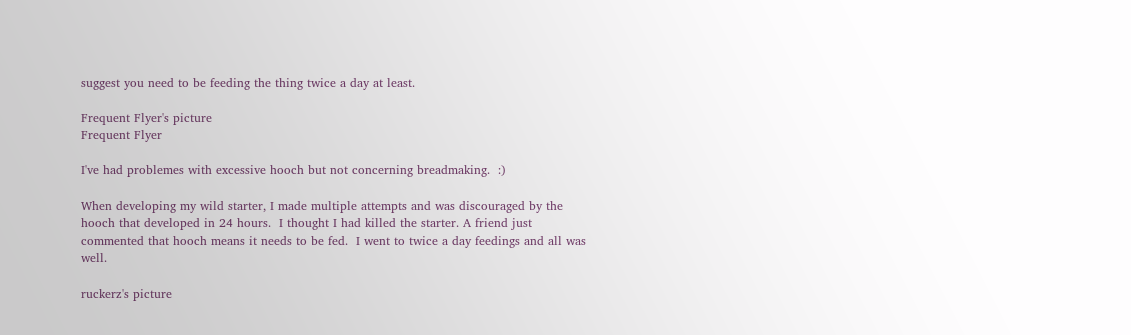suggest you need to be feeding the thing twice a day at least.

Frequent Flyer's picture
Frequent Flyer

I've had problemes with excessive hooch but not concerning breadmaking.  :)

When developing my wild starter, I made multiple attempts and was discouraged by the hooch that developed in 24 hours.  I thought I had killed the starter. A friend just commented that hooch means it needs to be fed.  I went to twice a day feedings and all was well.

ruckerz's picture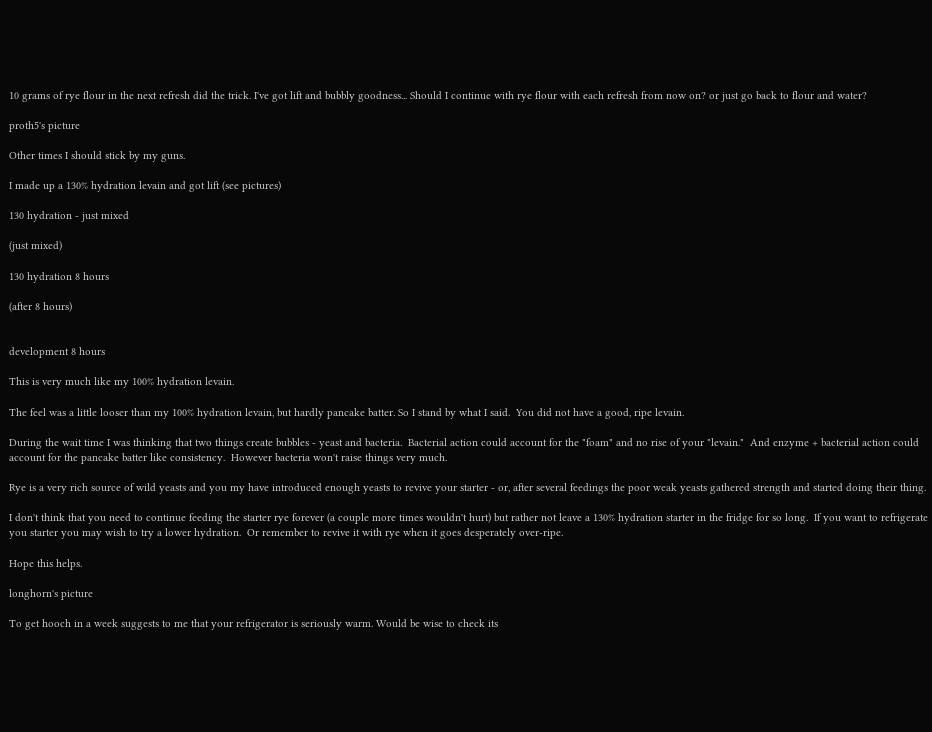10 grams of rye flour in the next refresh did the trick. I've got lift and bubbly goodness... Should I continue with rye flour with each refresh from now on? or just go back to flour and water?

proth5's picture

Other times I should stick by my guns.

I made up a 130% hydration levain and got lift (see pictures)

130 hydration - just mixed

(just mixed)

130 hydration 8 hours

(after 8 hours)


development 8 hours

This is very much like my 100% hydration levain.

The feel was a little looser than my 100% hydration levain, but hardly pancake batter. So I stand by what I said.  You did not have a good, ripe levain.

During the wait time I was thinking that two things create bubbles - yeast and bacteria.  Bacterial action could account for the "foam" and no rise of your "levain."  And enzyme + bacterial action could account for the pancake batter like consistency.  However bacteria won't raise things very much.

Rye is a very rich source of wild yeasts and you my have introduced enough yeasts to revive your starter - or, after several feedings the poor weak yeasts gathered strength and started doing their thing.

I don't think that you need to continue feeding the starter rye forever (a couple more times wouldn't hurt) but rather not leave a 130% hydration starter in the fridge for so long.  If you want to refrigerate you starter you may wish to try a lower hydration.  Or remember to revive it with rye when it goes desperately over-ripe.

Hope this helps.

longhorn's picture

To get hooch in a week suggests to me that your refrigerator is seriously warm. Would be wise to check its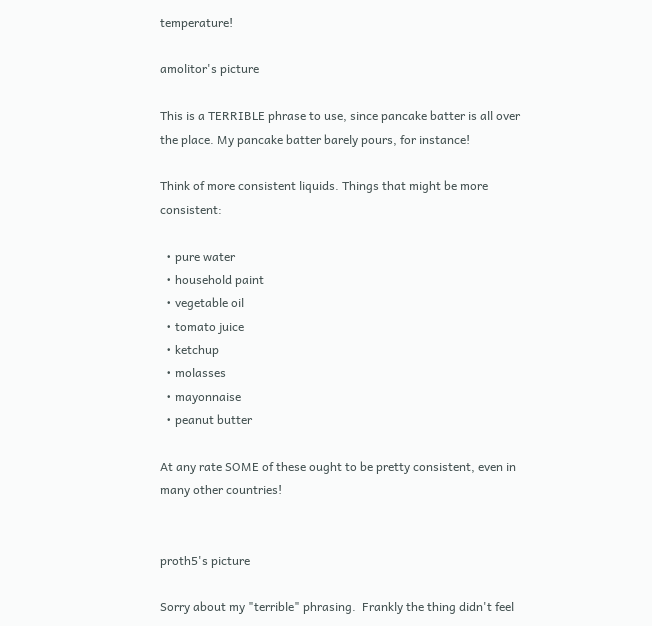temperature!

amolitor's picture

This is a TERRIBLE phrase to use, since pancake batter is all over the place. My pancake batter barely pours, for instance!

Think of more consistent liquids. Things that might be more consistent:

  • pure water
  • household paint
  • vegetable oil
  • tomato juice
  • ketchup
  • molasses
  • mayonnaise
  • peanut butter

At any rate SOME of these ought to be pretty consistent, even in many other countries!


proth5's picture

Sorry about my "terrible" phrasing.  Frankly the thing didn't feel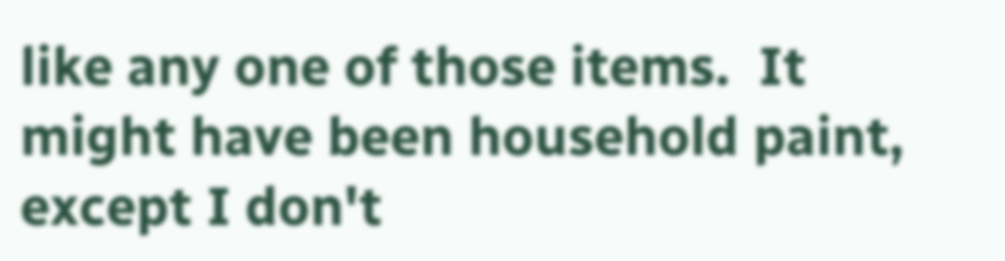like any one of those items.  It might have been household paint, except I don't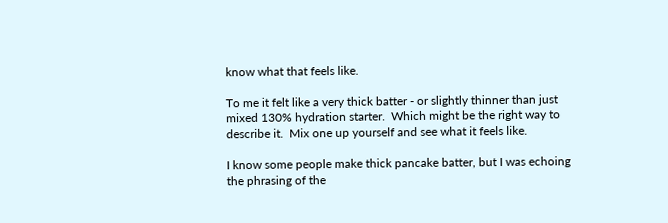know what that feels like.

To me it felt like a very thick batter - or slightly thinner than just mixed 130% hydration starter.  Which might be the right way to describe it.  Mix one up yourself and see what it feels like.

I know some people make thick pancake batter, but I was echoing the phrasing of the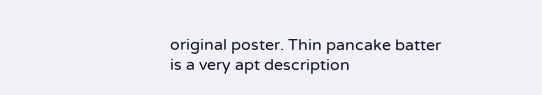original poster. Thin pancake batter is a very apt description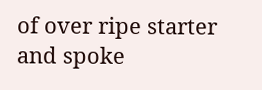of over ripe starter and spoke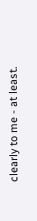clearly to me - at least.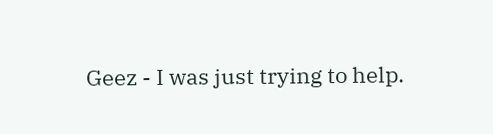Geez - I was just trying to help.